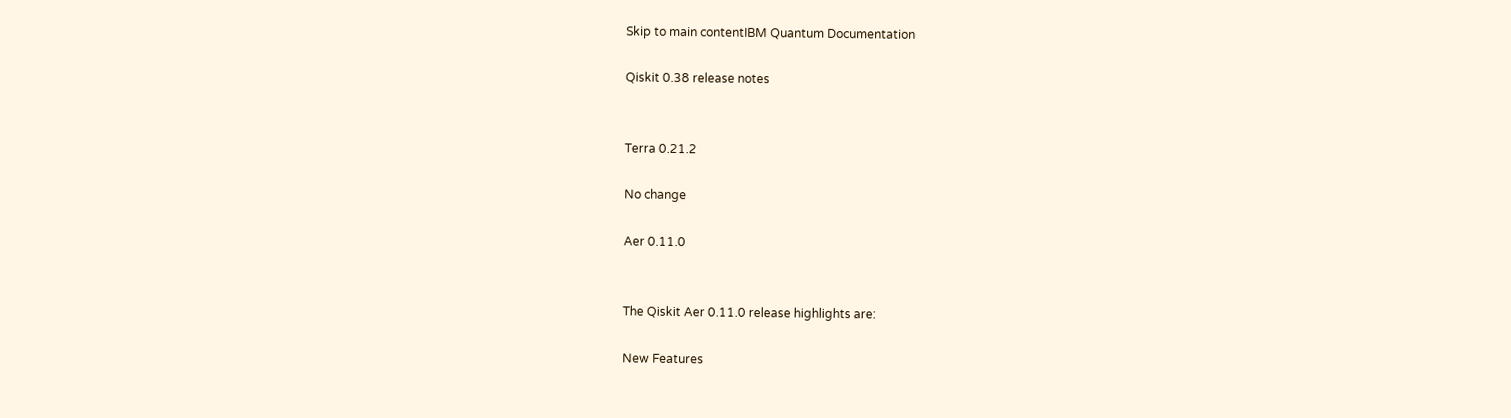Skip to main contentIBM Quantum Documentation

Qiskit 0.38 release notes


Terra 0.21.2

No change

Aer 0.11.0


The Qiskit Aer 0.11.0 release highlights are:

New Features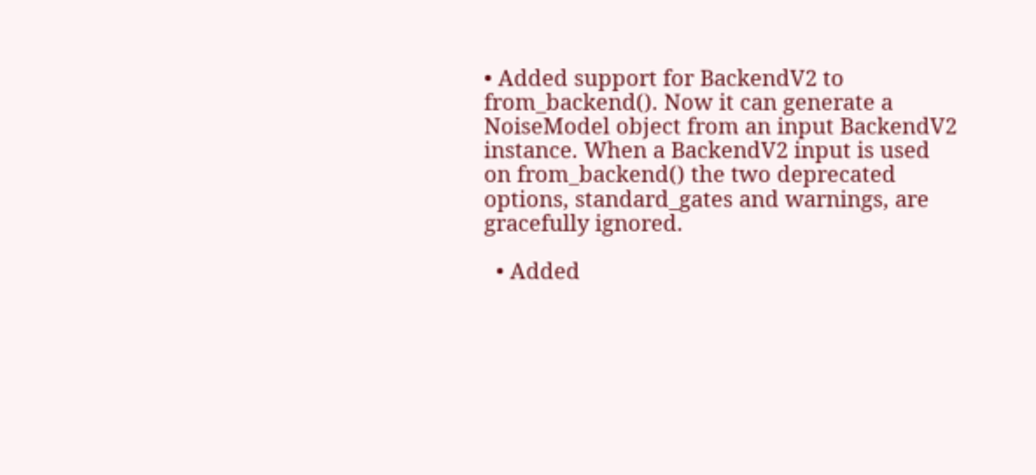• Added support for BackendV2 to from_backend(). Now it can generate a NoiseModel object from an input BackendV2 instance. When a BackendV2 input is used on from_backend() the two deprecated options, standard_gates and warnings, are gracefully ignored.

  • Added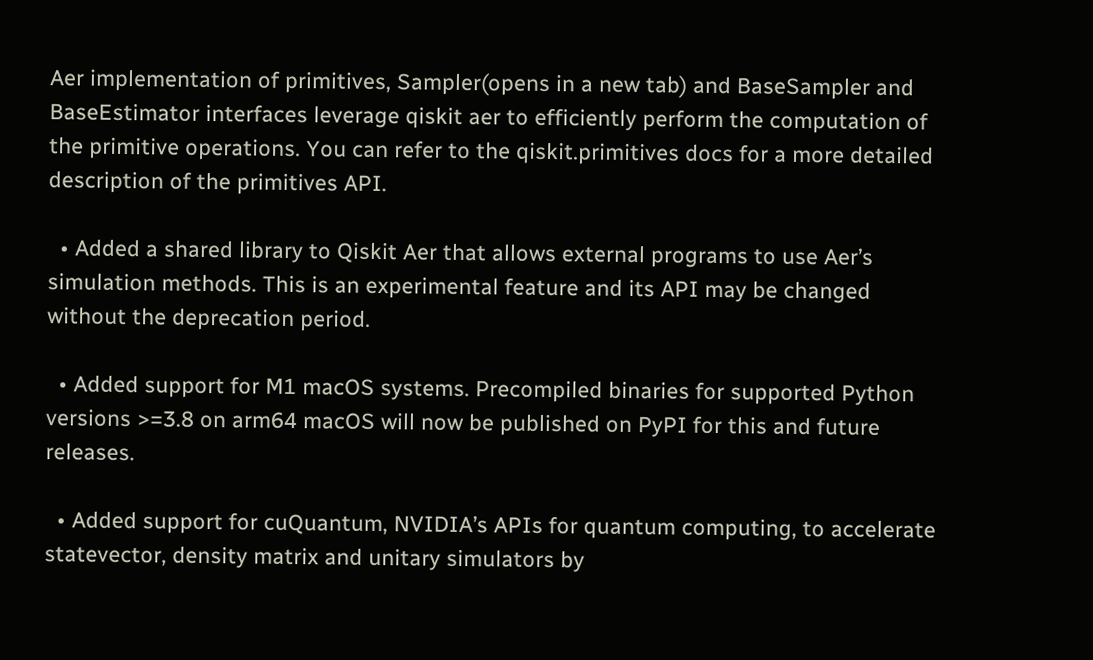Aer implementation of primitives, Sampler(opens in a new tab) and BaseSampler and BaseEstimator interfaces leverage qiskit aer to efficiently perform the computation of the primitive operations. You can refer to the qiskit.primitives docs for a more detailed description of the primitives API.

  • Added a shared library to Qiskit Aer that allows external programs to use Aer’s simulation methods. This is an experimental feature and its API may be changed without the deprecation period.

  • Added support for M1 macOS systems. Precompiled binaries for supported Python versions >=3.8 on arm64 macOS will now be published on PyPI for this and future releases.

  • Added support for cuQuantum, NVIDIA’s APIs for quantum computing, to accelerate statevector, density matrix and unitary simulators by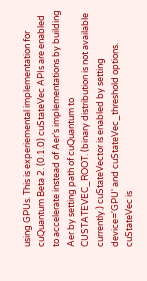using GPUs. This is experiemental implementation for cuQuantum Beta 2. (0.1.0) cuStateVec APIs are enabled to accelerate instead of Aer’s implementations by building Aer by setting path of cuQuantum to CUSTATEVEC_ROOT. (binary distribution is not available currently.) cuStateVector is enabled by setting device='GPU' and cuStateVec_threshold options. cuStateVec is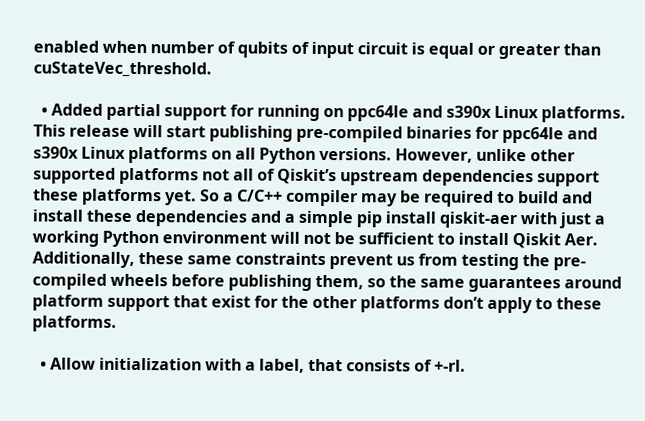enabled when number of qubits of input circuit is equal or greater than cuStateVec_threshold.

  • Added partial support for running on ppc64le and s390x Linux platforms. This release will start publishing pre-compiled binaries for ppc64le and s390x Linux platforms on all Python versions. However, unlike other supported platforms not all of Qiskit’s upstream dependencies support these platforms yet. So a C/C++ compiler may be required to build and install these dependencies and a simple pip install qiskit-aer with just a working Python environment will not be sufficient to install Qiskit Aer. Additionally, these same constraints prevent us from testing the pre-compiled wheels before publishing them, so the same guarantees around platform support that exist for the other platforms don’t apply to these platforms.

  • Allow initialization with a label, that consists of +-rl.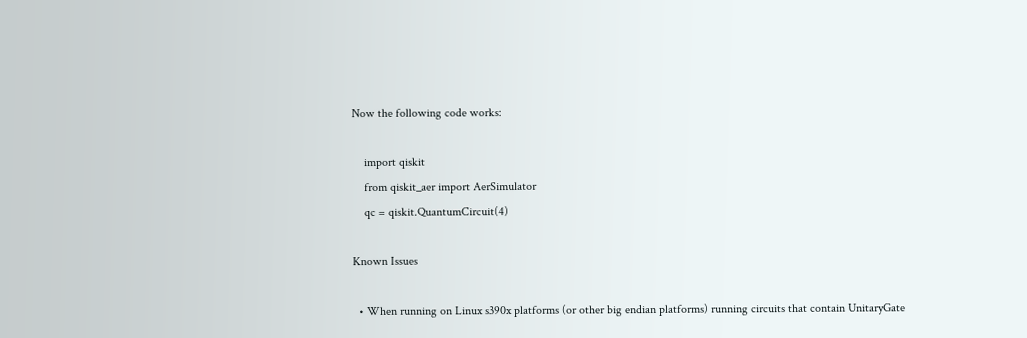Now the following code works:

    import qiskit
    from qiskit_aer import AerSimulator
    qc = qiskit.QuantumCircuit(4)

Known Issues

  • When running on Linux s390x platforms (or other big endian platforms) running circuits that contain UnitaryGate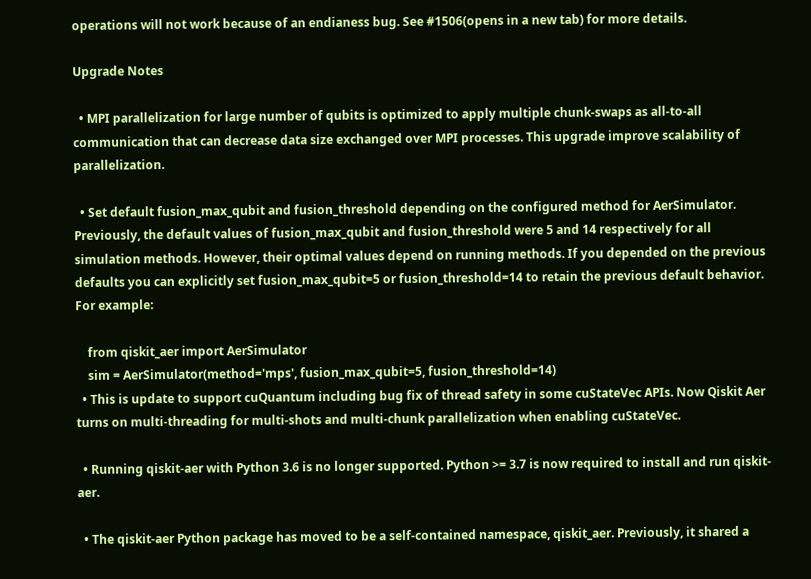operations will not work because of an endianess bug. See #1506(opens in a new tab) for more details.

Upgrade Notes

  • MPI parallelization for large number of qubits is optimized to apply multiple chunk-swaps as all-to-all communication that can decrease data size exchanged over MPI processes. This upgrade improve scalability of parallelization.

  • Set default fusion_max_qubit and fusion_threshold depending on the configured method for AerSimulator. Previously, the default values of fusion_max_qubit and fusion_threshold were 5 and 14 respectively for all simulation methods. However, their optimal values depend on running methods. If you depended on the previous defaults you can explicitly set fusion_max_qubit=5 or fusion_threshold=14 to retain the previous default behavior. For example:

    from qiskit_aer import AerSimulator
    sim = AerSimulator(method='mps', fusion_max_qubit=5, fusion_threshold=14)
  • This is update to support cuQuantum including bug fix of thread safety in some cuStateVec APIs. Now Qiskit Aer turns on multi-threading for multi-shots and multi-chunk parallelization when enabling cuStateVec.

  • Running qiskit-aer with Python 3.6 is no longer supported. Python >= 3.7 is now required to install and run qiskit-aer.

  • The qiskit-aer Python package has moved to be a self-contained namespace, qiskit_aer. Previously, it shared a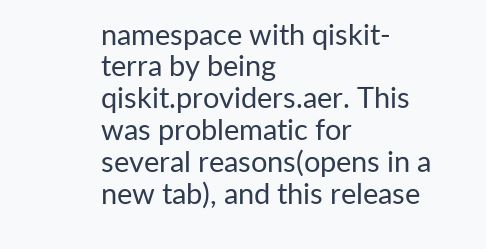namespace with qiskit-terra by being qiskit.providers.aer. This was problematic for several reasons(opens in a new tab), and this release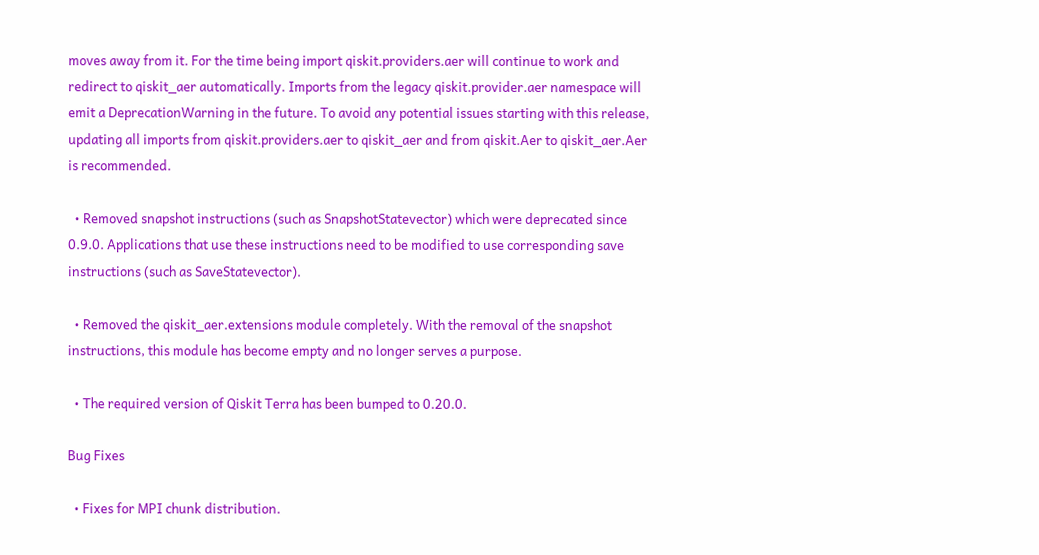moves away from it. For the time being import qiskit.providers.aer will continue to work and redirect to qiskit_aer automatically. Imports from the legacy qiskit.provider.aer namespace will emit a DeprecationWarning in the future. To avoid any potential issues starting with this release, updating all imports from qiskit.providers.aer to qiskit_aer and from qiskit.Aer to qiskit_aer.Aer is recommended.

  • Removed snapshot instructions (such as SnapshotStatevector) which were deprecated since 0.9.0. Applications that use these instructions need to be modified to use corresponding save instructions (such as SaveStatevector).

  • Removed the qiskit_aer.extensions module completely. With the removal of the snapshot instructions, this module has become empty and no longer serves a purpose.

  • The required version of Qiskit Terra has been bumped to 0.20.0.

Bug Fixes

  • Fixes for MPI chunk distribution.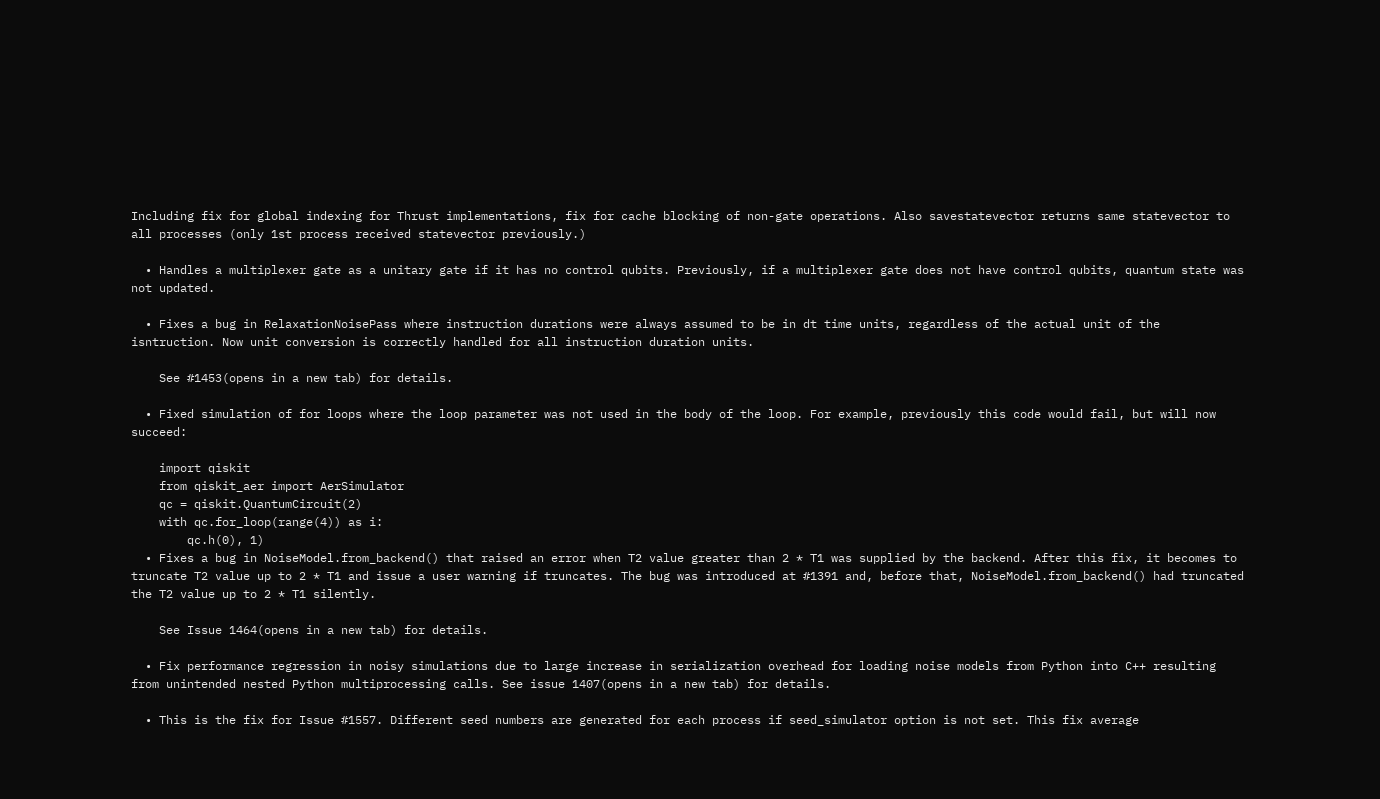Including fix for global indexing for Thrust implementations, fix for cache blocking of non-gate operations. Also savestatevector returns same statevector to all processes (only 1st process received statevector previously.)

  • Handles a multiplexer gate as a unitary gate if it has no control qubits. Previously, if a multiplexer gate does not have control qubits, quantum state was not updated.

  • Fixes a bug in RelaxationNoisePass where instruction durations were always assumed to be in dt time units, regardless of the actual unit of the isntruction. Now unit conversion is correctly handled for all instruction duration units.

    See #1453(opens in a new tab) for details.

  • Fixed simulation of for loops where the loop parameter was not used in the body of the loop. For example, previously this code would fail, but will now succeed:

    import qiskit
    from qiskit_aer import AerSimulator
    qc = qiskit.QuantumCircuit(2)
    with qc.for_loop(range(4)) as i:
        qc.h(0), 1)
  • Fixes a bug in NoiseModel.from_backend() that raised an error when T2 value greater than 2 * T1 was supplied by the backend. After this fix, it becomes to truncate T2 value up to 2 * T1 and issue a user warning if truncates. The bug was introduced at #1391 and, before that, NoiseModel.from_backend() had truncated the T2 value up to 2 * T1 silently.

    See Issue 1464(opens in a new tab) for details.

  • Fix performance regression in noisy simulations due to large increase in serialization overhead for loading noise models from Python into C++ resulting from unintended nested Python multiprocessing calls. See issue 1407(opens in a new tab) for details.

  • This is the fix for Issue #1557. Different seed numbers are generated for each process if seed_simulator option is not set. This fix average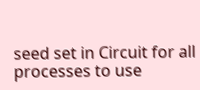seed set in Circuit for all processes to use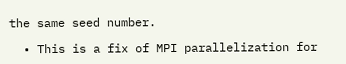the same seed number.

  • This is a fix of MPI parallelization for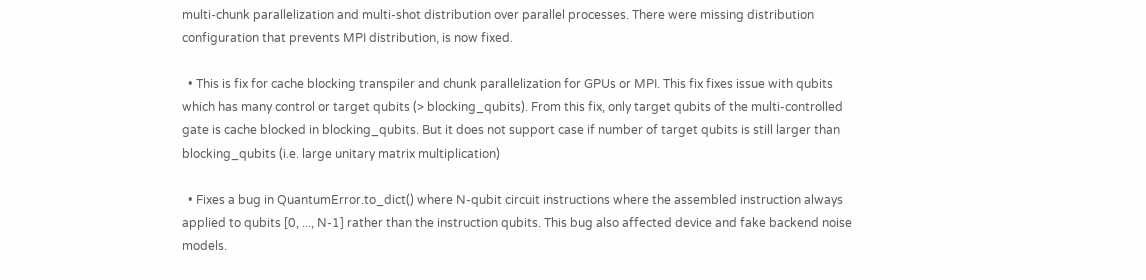multi-chunk parallelization and multi-shot distribution over parallel processes. There were missing distribution configuration that prevents MPI distribution, is now fixed.

  • This is fix for cache blocking transpiler and chunk parallelization for GPUs or MPI. This fix fixes issue with qubits which has many control or target qubits (> blocking_qubits). From this fix, only target qubits of the multi-controlled gate is cache blocked in blocking_qubits. But it does not support case if number of target qubits is still larger than blocking_qubits (i.e. large unitary matrix multiplication)

  • Fixes a bug in QuantumError.to_dict() where N-qubit circuit instructions where the assembled instruction always applied to qubits [0, ..., N-1] rather than the instruction qubits. This bug also affected device and fake backend noise models.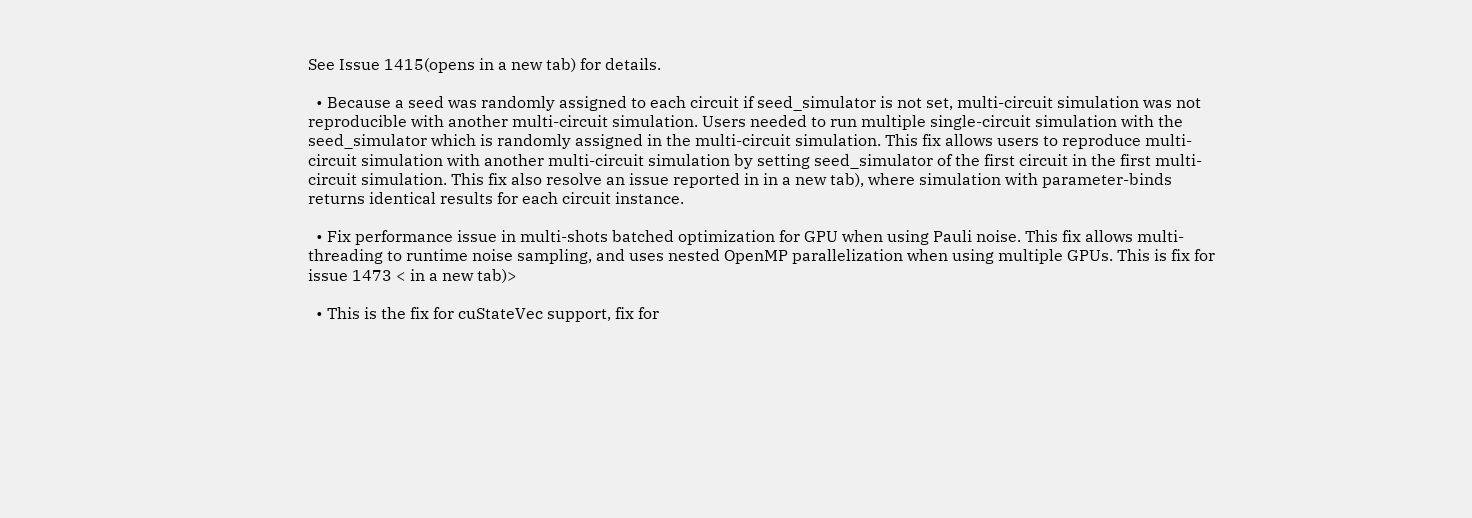See Issue 1415(opens in a new tab) for details.

  • Because a seed was randomly assigned to each circuit if seed_simulator is not set, multi-circuit simulation was not reproducible with another multi-circuit simulation. Users needed to run multiple single-circuit simulation with the seed_simulator which is randomly assigned in the multi-circuit simulation. This fix allows users to reproduce multi-circuit simulation with another multi-circuit simulation by setting seed_simulator of the first circuit in the first multi-circuit simulation. This fix also resolve an issue reported in in a new tab), where simulation with parameter-binds returns identical results for each circuit instance.

  • Fix performance issue in multi-shots batched optimization for GPU when using Pauli noise. This fix allows multi-threading to runtime noise sampling, and uses nested OpenMP parallelization when using multiple GPUs. This is fix for issue 1473 < in a new tab)>

  • This is the fix for cuStateVec support, fix for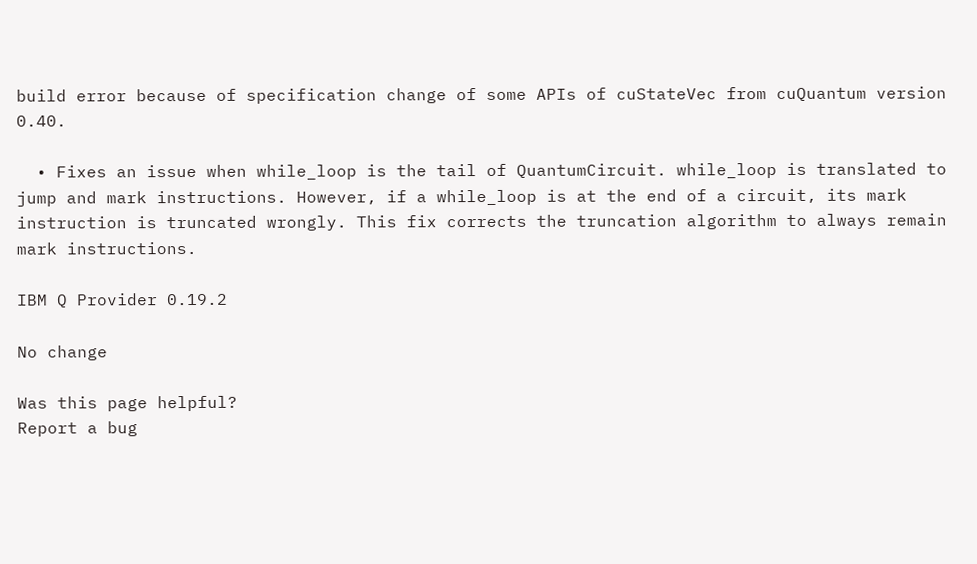build error because of specification change of some APIs of cuStateVec from cuQuantum version 0.40.

  • Fixes an issue when while_loop is the tail of QuantumCircuit. while_loop is translated to jump and mark instructions. However, if a while_loop is at the end of a circuit, its mark instruction is truncated wrongly. This fix corrects the truncation algorithm to always remain mark instructions.

IBM Q Provider 0.19.2

No change

Was this page helpful?
Report a bug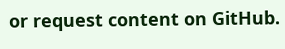or request content on GitHub.